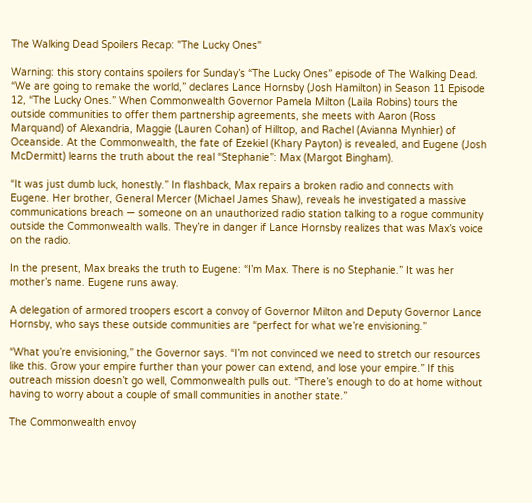The Walking Dead Spoilers Recap: "The Lucky Ones"

Warning: this story contains spoilers for Sunday’s “The Lucky Ones” episode of The Walking Dead. “We are going to remake the world,” declares Lance Hornsby (Josh Hamilton) in Season 11 Episode 12, “The Lucky Ones.” When Commonwealth Governor Pamela Milton (Laila Robins) tours the outside communities to offer them partnership agreements, she meets with Aaron (Ross Marquand) of Alexandria, Maggie (Lauren Cohan) of Hilltop, and Rachel (Avianna Mynhier) of Oceanside. At the Commonwealth, the fate of Ezekiel (Khary Payton) is revealed, and Eugene (Josh McDermitt) learns the truth about the real “Stephanie”: Max (Margot Bingham).

“It was just dumb luck, honestly.” In flashback, Max repairs a broken radio and connects with Eugene. Her brother, General Mercer (Michael James Shaw), reveals he investigated a massive communications breach — someone on an unauthorized radio station talking to a rogue community outside the Commonwealth walls. They’re in danger if Lance Hornsby realizes that was Max’s voice on the radio.

In the present, Max breaks the truth to Eugene: “I’m Max. There is no Stephanie.” It was her mother’s name. Eugene runs away.

A delegation of armored troopers escort a convoy of Governor Milton and Deputy Governor Lance Hornsby, who says these outside communities are “perfect for what we’re envisioning.”

“What you’re envisioning,” the Governor says. “I’m not convinced we need to stretch our resources like this. Grow your empire further than your power can extend, and lose your empire.” If this outreach mission doesn’t go well, Commonwealth pulls out. “There’s enough to do at home without having to worry about a couple of small communities in another state.”

The Commonwealth envoy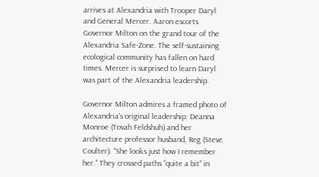arrives at Alexandria with Trooper Daryl and General Mercer. Aaron escorts Governor Milton on the grand tour of the Alexandria Safe-Zone. The self-sustaining ecological community has fallen on hard times. Mercer is surprised to learn Daryl was part of the Alexandria leadership.

Governor Milton admires a framed photo of Alexandria’s original leadership: Deanna Monroe (Tovah Feldshuh) and her architecture professor husband, Reg (Steve Coulter). “She looks just how I remember her.” They crossed paths “quite a bit” in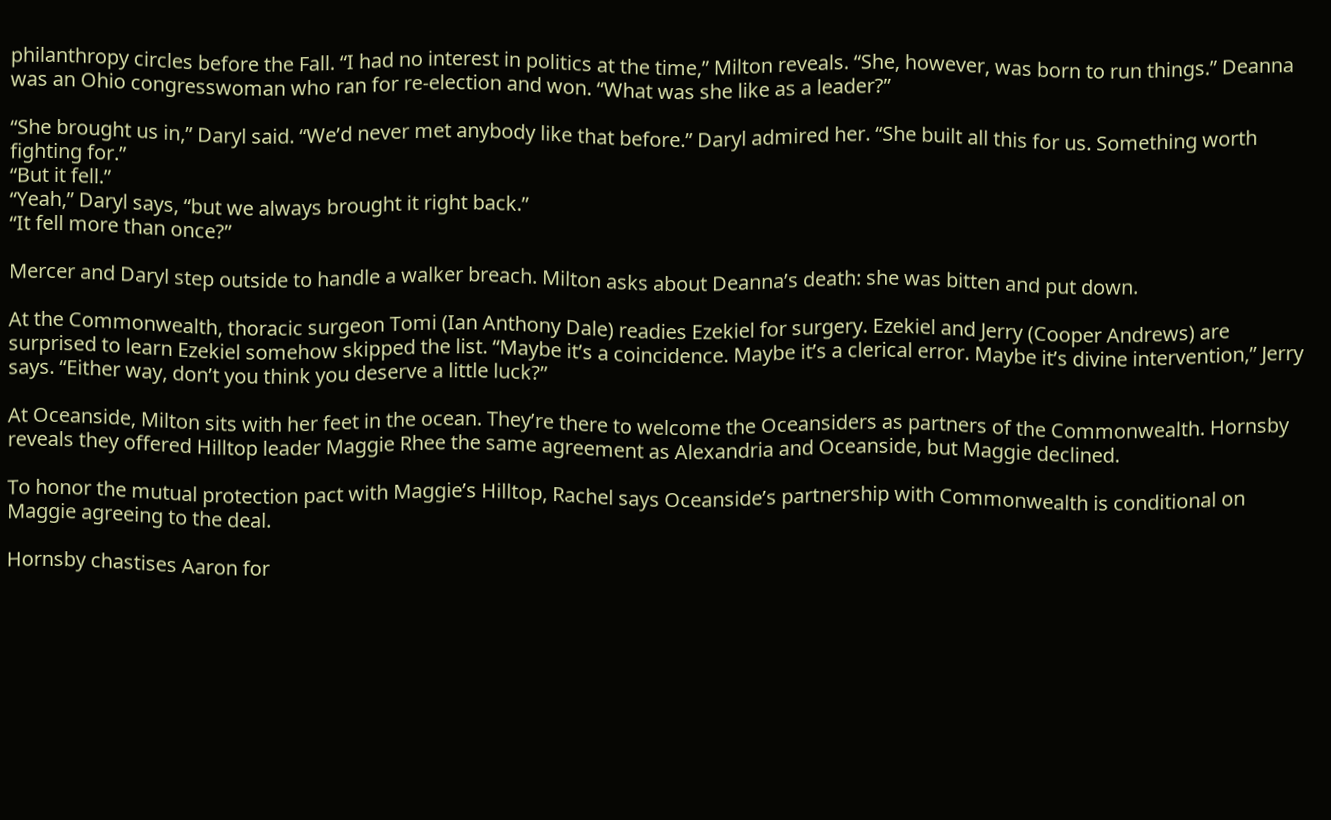philanthropy circles before the Fall. “I had no interest in politics at the time,” Milton reveals. “She, however, was born to run things.” Deanna was an Ohio congresswoman who ran for re-election and won. “What was she like as a leader?”

“She brought us in,” Daryl said. “We’d never met anybody like that before.” Daryl admired her. “She built all this for us. Something worth fighting for.”
“But it fell.”
“Yeah,” Daryl says, “but we always brought it right back.”
“It fell more than once?”

Mercer and Daryl step outside to handle a walker breach. Milton asks about Deanna’s death: she was bitten and put down.

At the Commonwealth, thoracic surgeon Tomi (Ian Anthony Dale) readies Ezekiel for surgery. Ezekiel and Jerry (Cooper Andrews) are surprised to learn Ezekiel somehow skipped the list. “Maybe it’s a coincidence. Maybe it’s a clerical error. Maybe it’s divine intervention,” Jerry says. “Either way, don’t you think you deserve a little luck?”

At Oceanside, Milton sits with her feet in the ocean. They’re there to welcome the Oceansiders as partners of the Commonwealth. Hornsby reveals they offered Hilltop leader Maggie Rhee the same agreement as Alexandria and Oceanside, but Maggie declined.

To honor the mutual protection pact with Maggie’s Hilltop, Rachel says Oceanside’s partnership with Commonwealth is conditional on Maggie agreeing to the deal.

Hornsby chastises Aaron for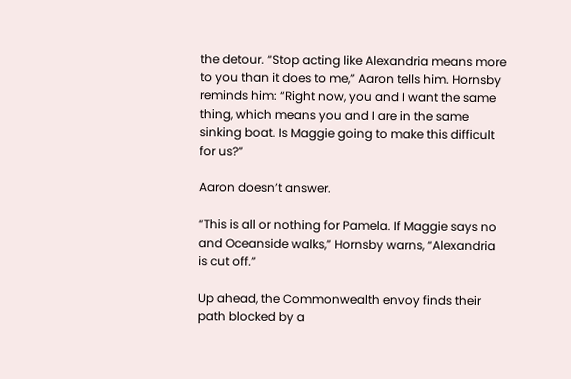the detour. “Stop acting like Alexandria means more to you than it does to me,” Aaron tells him. Hornsby reminds him: “Right now, you and I want the same thing, which means you and I are in the same sinking boat. Is Maggie going to make this difficult for us?”

Aaron doesn’t answer.

“This is all or nothing for Pamela. If Maggie says no and Oceanside walks,” Hornsby warns, “Alexandria is cut off.”

Up ahead, the Commonwealth envoy finds their path blocked by a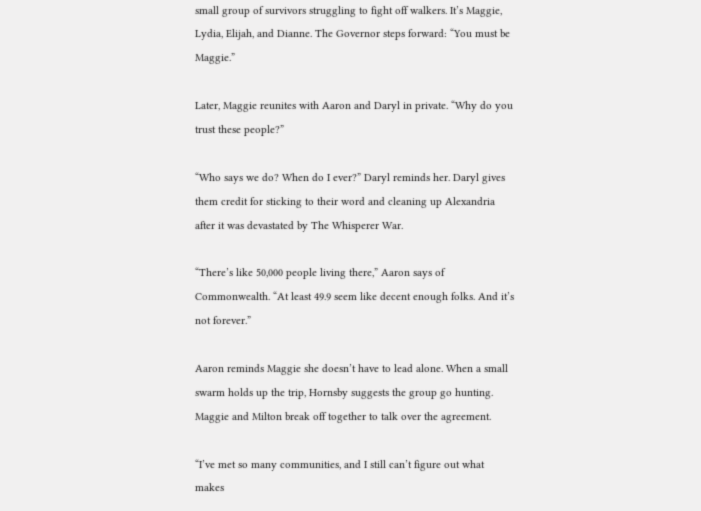small group of survivors struggling to fight off walkers. It’s Maggie, Lydia, Elijah, and Dianne. The Governor steps forward: “You must be Maggie.”

Later, Maggie reunites with Aaron and Daryl in private. “Why do you trust these people?”

“Who says we do? When do I ever?” Daryl reminds her. Daryl gives them credit for sticking to their word and cleaning up Alexandria after it was devastated by The Whisperer War.

“There’s like 50,000 people living there,” Aaron says of Commonwealth. “At least 49.9 seem like decent enough folks. And it’s not forever.”

Aaron reminds Maggie she doesn’t have to lead alone. When a small swarm holds up the trip, Hornsby suggests the group go hunting. Maggie and Milton break off together to talk over the agreement.

“I’ve met so many communities, and I still can’t figure out what makes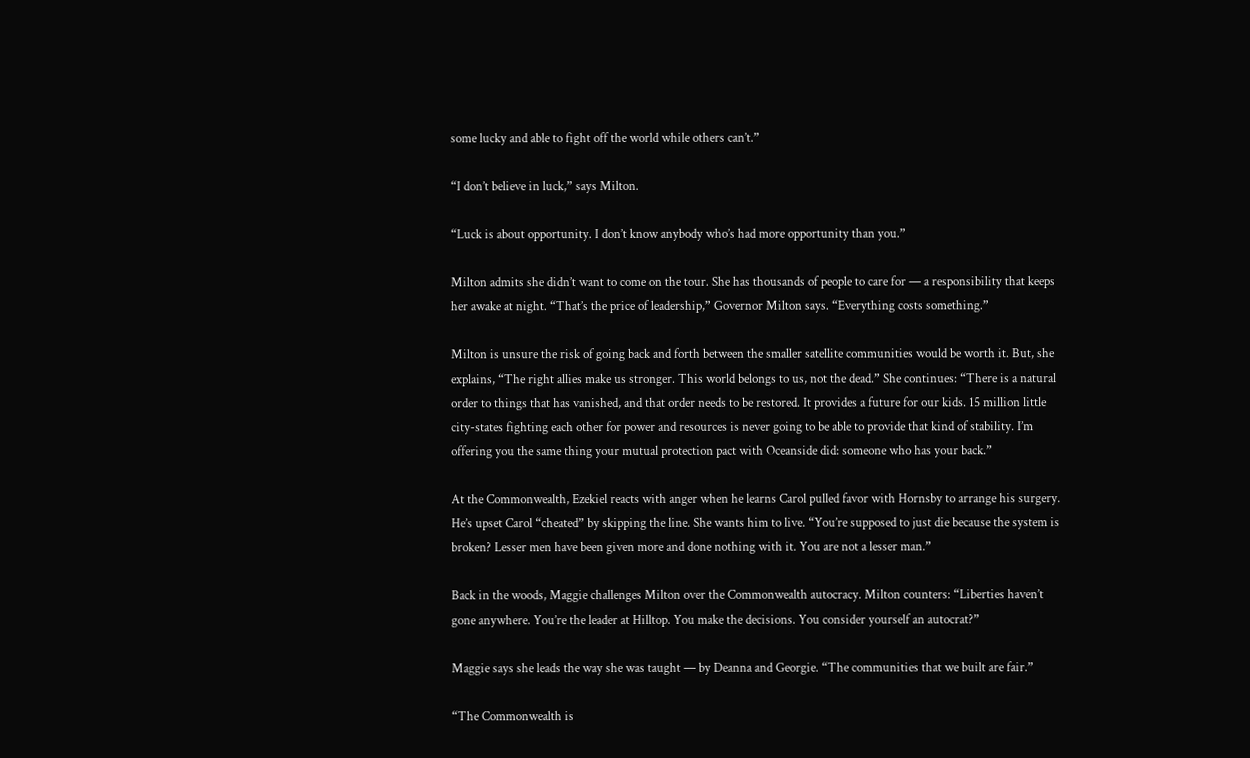some lucky and able to fight off the world while others can’t.”

“I don’t believe in luck,” says Milton.

“Luck is about opportunity. I don’t know anybody who’s had more opportunity than you.”

Milton admits she didn’t want to come on the tour. She has thousands of people to care for — a responsibility that keeps her awake at night. “That’s the price of leadership,” Governor Milton says. “Everything costs something.”

Milton is unsure the risk of going back and forth between the smaller satellite communities would be worth it. But, she explains, “The right allies make us stronger. This world belongs to us, not the dead.” She continues: “There is a natural order to things that has vanished, and that order needs to be restored. It provides a future for our kids. 15 million little city-states fighting each other for power and resources is never going to be able to provide that kind of stability. I’m offering you the same thing your mutual protection pact with Oceanside did: someone who has your back.”

At the Commonwealth, Ezekiel reacts with anger when he learns Carol pulled favor with Hornsby to arrange his surgery. He’s upset Carol “cheated” by skipping the line. She wants him to live. “You’re supposed to just die because the system is broken? Lesser men have been given more and done nothing with it. You are not a lesser man.”

Back in the woods, Maggie challenges Milton over the Commonwealth autocracy. Milton counters: “Liberties haven’t gone anywhere. You’re the leader at Hilltop. You make the decisions. You consider yourself an autocrat?”

Maggie says she leads the way she was taught — by Deanna and Georgie. “The communities that we built are fair.”

“The Commonwealth is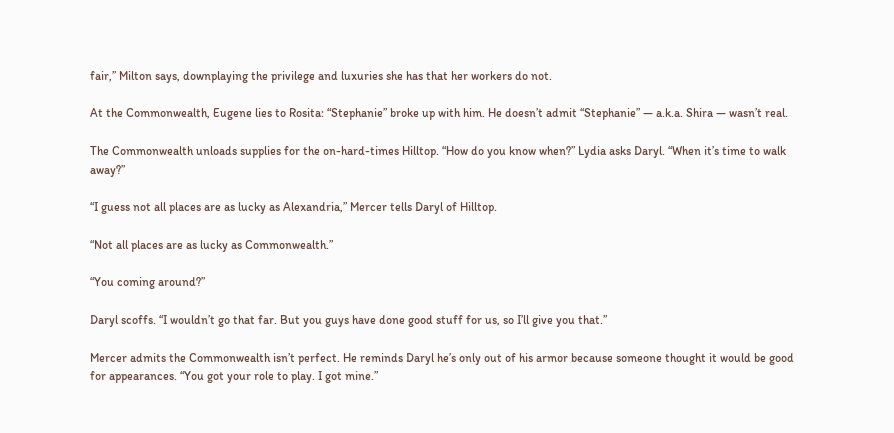fair,” Milton says, downplaying the privilege and luxuries she has that her workers do not.

At the Commonwealth, Eugene lies to Rosita: “Stephanie” broke up with him. He doesn’t admit “Stephanie” — a.k.a. Shira — wasn’t real.

The Commonwealth unloads supplies for the on-hard-times Hilltop. “How do you know when?” Lydia asks Daryl. “When it’s time to walk away?”

“I guess not all places are as lucky as Alexandria,” Mercer tells Daryl of Hilltop.

“Not all places are as lucky as Commonwealth.”

“You coming around?”

Daryl scoffs. “I wouldn’t go that far. But you guys have done good stuff for us, so I’ll give you that.”

Mercer admits the Commonwealth isn’t perfect. He reminds Daryl he’s only out of his armor because someone thought it would be good for appearances. “You got your role to play. I got mine.”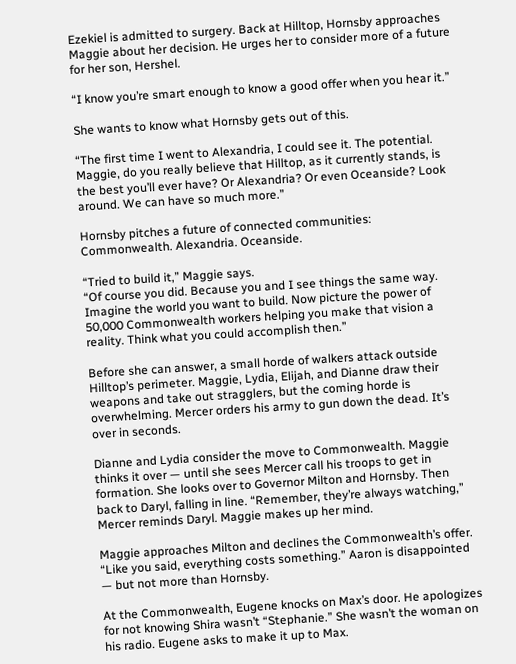Ezekiel is admitted to surgery. Back at Hilltop, Hornsby approaches Maggie about her decision. He urges her to consider more of a future for her son, Hershel.

“I know you’re smart enough to know a good offer when you hear it.”

She wants to know what Hornsby gets out of this.

“The first time I went to Alexandria, I could see it. The potential. Maggie, do you really believe that Hilltop, as it currently stands, is the best you’ll ever have? Or Alexandria? Or even Oceanside? Look around. We can have so much more.”

Hornsby pitches a future of connected communities: Commonwealth. Alexandria. Oceanside.

“Tried to build it,” Maggie says.
“Of course you did. Because you and I see things the same way. Imagine the world you want to build. Now picture the power of 50,000 Commonwealth workers helping you make that vision a reality. Think what you could accomplish then.”

Before she can answer, a small horde of walkers attack outside Hilltop’s perimeter. Maggie, Lydia, Elijah, and Dianne draw their weapons and take out stragglers, but the coming horde is overwhelming. Mercer orders his army to gun down the dead. It’s over in seconds.

Dianne and Lydia consider the move to Commonwealth. Maggie thinks it over — until she sees Mercer call his troops to get in formation. She looks over to Governor Milton and Hornsby. Then back to Daryl, falling in line. “Remember, they’re always watching,” Mercer reminds Daryl. Maggie makes up her mind.

Maggie approaches Milton and declines the Commonwealth’s offer. “Like you said, everything costs something.” Aaron is disappointed — but not more than Hornsby.

At the Commonwealth, Eugene knocks on Max’s door. He apologizes for not knowing Shira wasn’t “Stephanie.” She wasn’t the woman on his radio. Eugene asks to make it up to Max.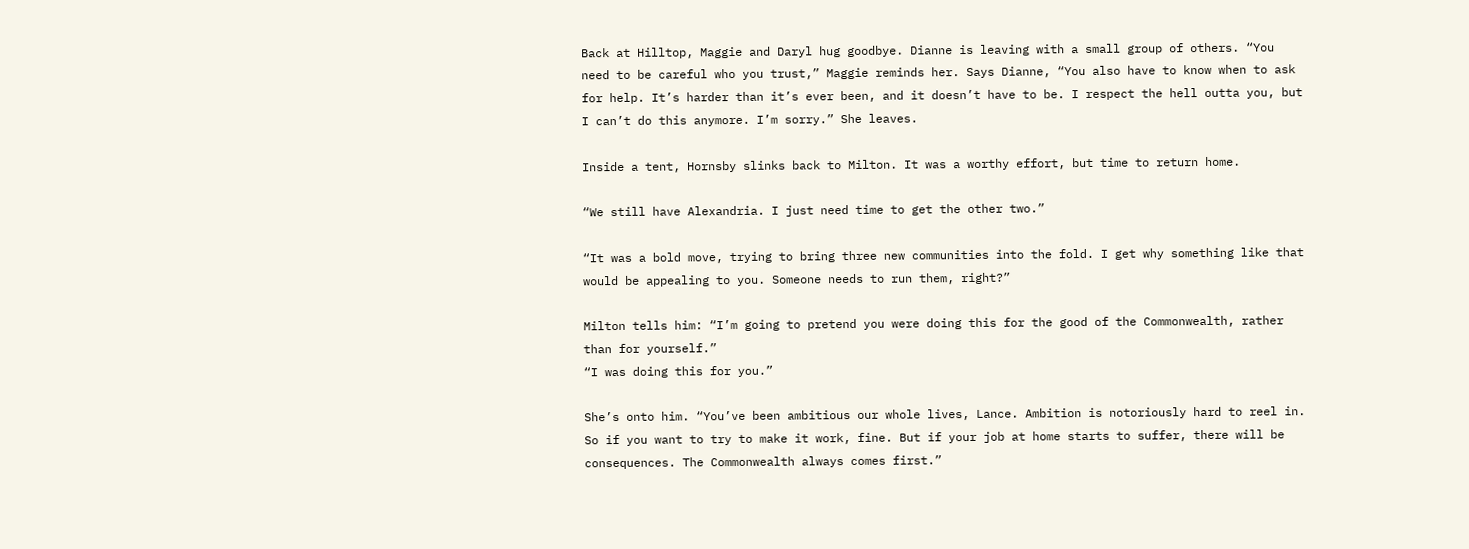Back at Hilltop, Maggie and Daryl hug goodbye. Dianne is leaving with a small group of others. “You need to be careful who you trust,” Maggie reminds her. Says Dianne, “You also have to know when to ask for help. It’s harder than it’s ever been, and it doesn’t have to be. I respect the hell outta you, but I can’t do this anymore. I’m sorry.” She leaves.

Inside a tent, Hornsby slinks back to Milton. It was a worthy effort, but time to return home.

“We still have Alexandria. I just need time to get the other two.”

“It was a bold move, trying to bring three new communities into the fold. I get why something like that would be appealing to you. Someone needs to run them, right?”

Milton tells him: “I’m going to pretend you were doing this for the good of the Commonwealth, rather than for yourself.”
“I was doing this for you.”

She’s onto him. “You’ve been ambitious our whole lives, Lance. Ambition is notoriously hard to reel in. So if you want to try to make it work, fine. But if your job at home starts to suffer, there will be consequences. The Commonwealth always comes first.”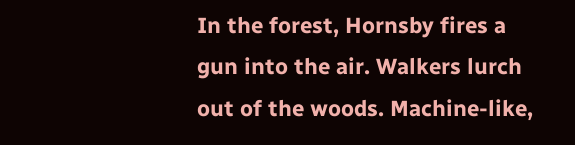In the forest, Hornsby fires a gun into the air. Walkers lurch out of the woods. Machine-like,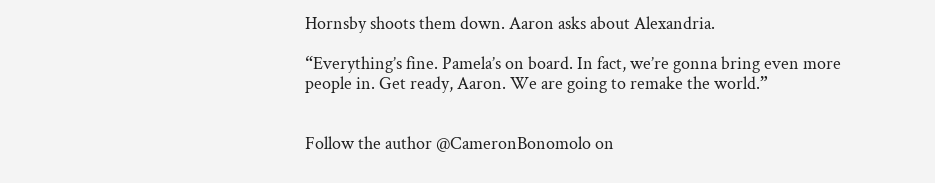Hornsby shoots them down. Aaron asks about Alexandria.

“Everything’s fine. Pamela’s on board. In fact, we’re gonna bring even more people in. Get ready, Aaron. We are going to remake the world.”


Follow the author @CameronBonomolo on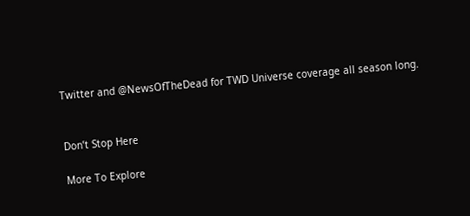Twitter and @NewsOfTheDead for TWD Universe coverage all season long.


Don’t Stop Here

More To Explore